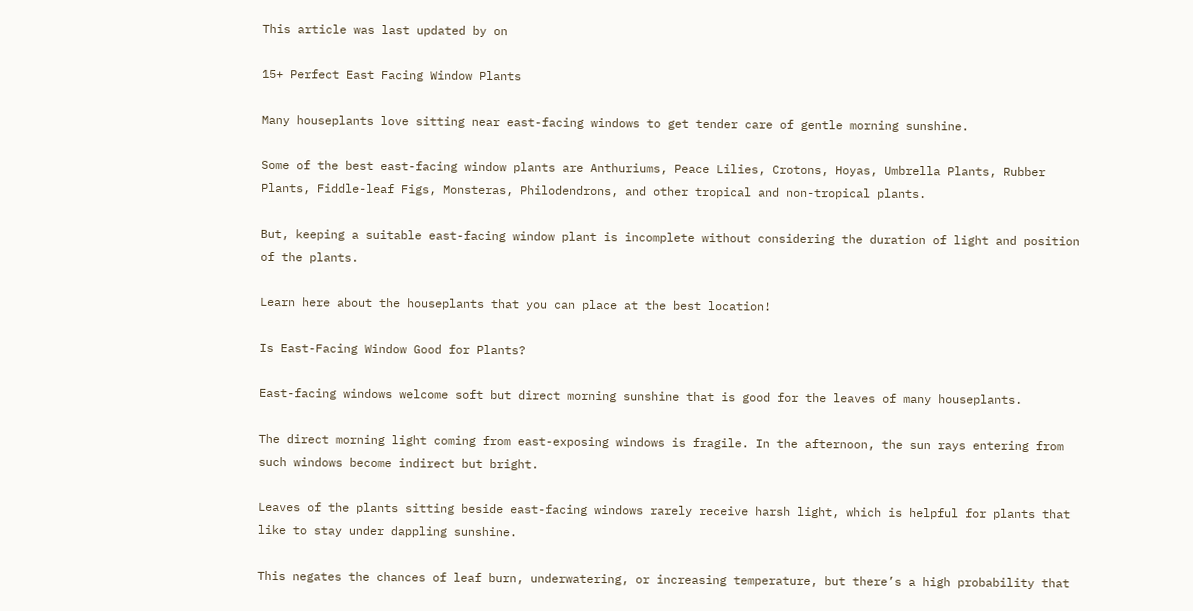This article was last updated by on

15+ Perfect East Facing Window Plants

Many houseplants love sitting near east-facing windows to get tender care of gentle morning sunshine.

Some of the best east-facing window plants are Anthuriums, Peace Lilies, Crotons, Hoyas, Umbrella Plants, Rubber Plants, Fiddle-leaf Figs, Monsteras, Philodendrons, and other tropical and non-tropical plants.

But, keeping a suitable east-facing window plant is incomplete without considering the duration of light and position of the plants.

Learn here about the houseplants that you can place at the best location!

Is East-Facing Window Good for Plants?

East-facing windows welcome soft but direct morning sunshine that is good for the leaves of many houseplants.

The direct morning light coming from east-exposing windows is fragile. In the afternoon, the sun rays entering from such windows become indirect but bright.

Leaves of the plants sitting beside east-facing windows rarely receive harsh light, which is helpful for plants that like to stay under dappling sunshine.

This negates the chances of leaf burn, underwatering, or increasing temperature, but there’s a high probability that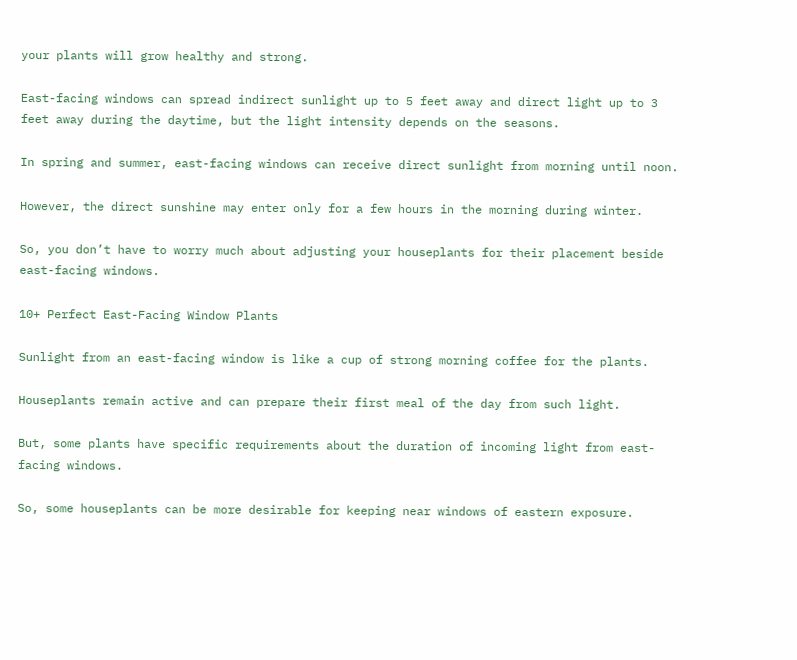your plants will grow healthy and strong.

East-facing windows can spread indirect sunlight up to 5 feet away and direct light up to 3 feet away during the daytime, but the light intensity depends on the seasons.

In spring and summer, east-facing windows can receive direct sunlight from morning until noon.

However, the direct sunshine may enter only for a few hours in the morning during winter.

So, you don’t have to worry much about adjusting your houseplants for their placement beside east-facing windows.

10+ Perfect East-Facing Window Plants

Sunlight from an east-facing window is like a cup of strong morning coffee for the plants.

Houseplants remain active and can prepare their first meal of the day from such light.

But, some plants have specific requirements about the duration of incoming light from east-facing windows.

So, some houseplants can be more desirable for keeping near windows of eastern exposure.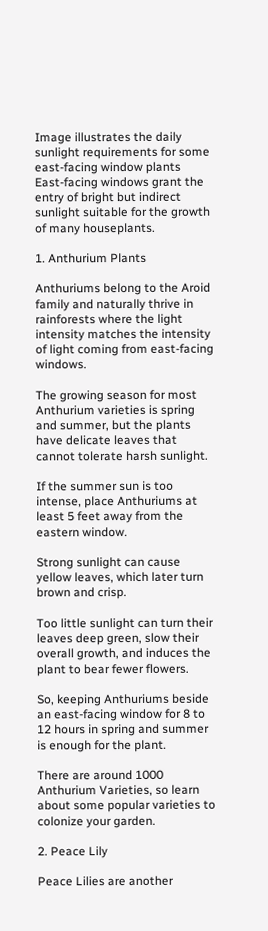Image illustrates the daily sunlight requirements for some east-facing window plants
East-facing windows grant the entry of bright but indirect sunlight suitable for the growth of many houseplants.

1. Anthurium Plants

Anthuriums belong to the Aroid family and naturally thrive in rainforests where the light intensity matches the intensity of light coming from east-facing windows.

The growing season for most Anthurium varieties is spring and summer, but the plants have delicate leaves that cannot tolerate harsh sunlight.

If the summer sun is too intense, place Anthuriums at least 5 feet away from the eastern window.

Strong sunlight can cause yellow leaves, which later turn brown and crisp.

Too little sunlight can turn their leaves deep green, slow their overall growth, and induces the plant to bear fewer flowers.

So, keeping Anthuriums beside an east-facing window for 8 to 12 hours in spring and summer is enough for the plant.

There are around 1000 Anthurium Varieties, so learn about some popular varieties to colonize your garden.

2. Peace Lily

Peace Lilies are another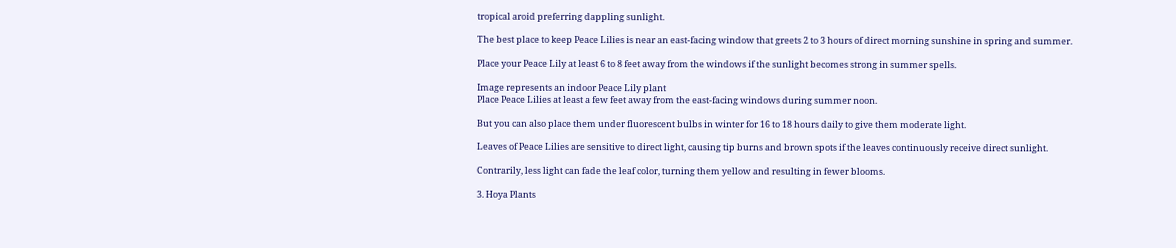tropical aroid preferring dappling sunlight.

The best place to keep Peace Lilies is near an east-facing window that greets 2 to 3 hours of direct morning sunshine in spring and summer.

Place your Peace Lily at least 6 to 8 feet away from the windows if the sunlight becomes strong in summer spells.

Image represents an indoor Peace Lily plant
Place Peace Lilies at least a few feet away from the east-facing windows during summer noon.

But you can also place them under fluorescent bulbs in winter for 16 to 18 hours daily to give them moderate light.

Leaves of Peace Lilies are sensitive to direct light, causing tip burns and brown spots if the leaves continuously receive direct sunlight.

Contrarily, less light can fade the leaf color, turning them yellow and resulting in fewer blooms.

3. Hoya Plants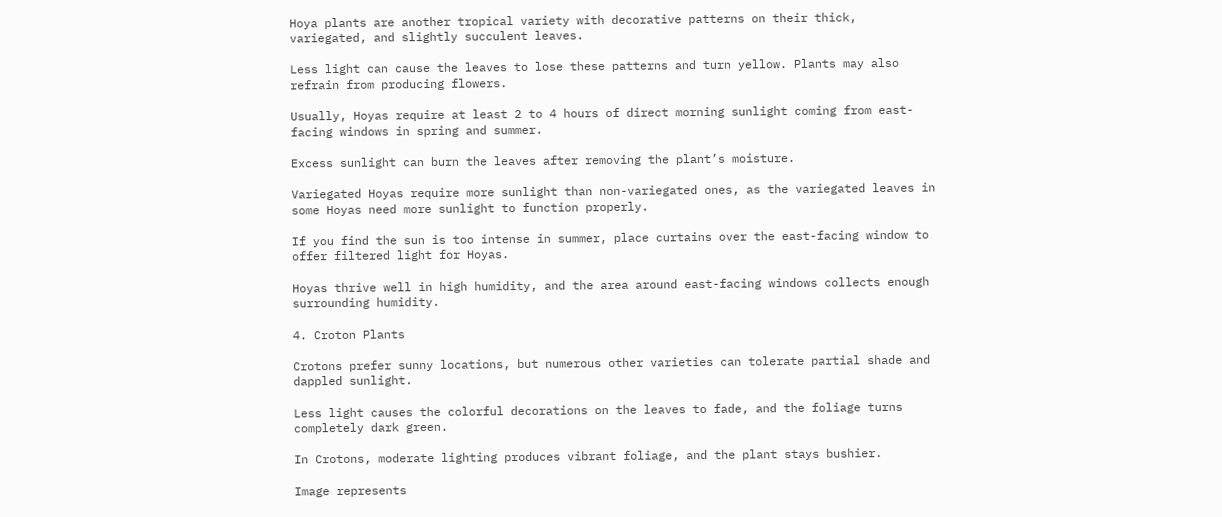Hoya plants are another tropical variety with decorative patterns on their thick, variegated, and slightly succulent leaves.

Less light can cause the leaves to lose these patterns and turn yellow. Plants may also refrain from producing flowers.

Usually, Hoyas require at least 2 to 4 hours of direct morning sunlight coming from east-facing windows in spring and summer.

Excess sunlight can burn the leaves after removing the plant’s moisture.

Variegated Hoyas require more sunlight than non-variegated ones, as the variegated leaves in some Hoyas need more sunlight to function properly.

If you find the sun is too intense in summer, place curtains over the east-facing window to offer filtered light for Hoyas.

Hoyas thrive well in high humidity, and the area around east-facing windows collects enough surrounding humidity.

4. Croton Plants

Crotons prefer sunny locations, but numerous other varieties can tolerate partial shade and dappled sunlight.

Less light causes the colorful decorations on the leaves to fade, and the foliage turns completely dark green.

In Crotons, moderate lighting produces vibrant foliage, and the plant stays bushier.

Image represents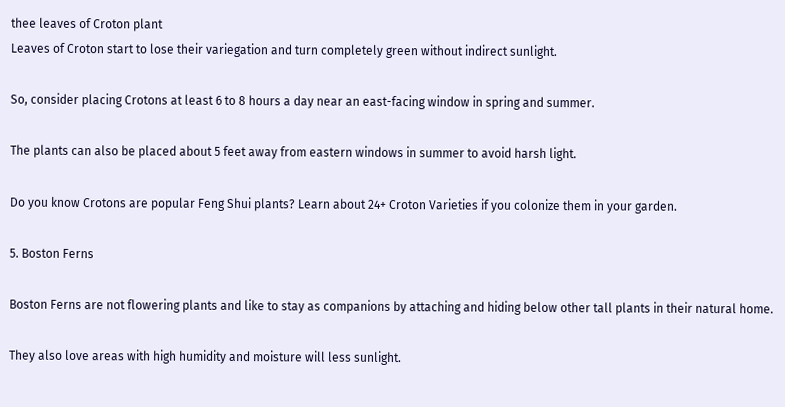thee leaves of Croton plant
Leaves of Croton start to lose their variegation and turn completely green without indirect sunlight.

So, consider placing Crotons at least 6 to 8 hours a day near an east-facing window in spring and summer.

The plants can also be placed about 5 feet away from eastern windows in summer to avoid harsh light.

Do you know Crotons are popular Feng Shui plants? Learn about 24+ Croton Varieties if you colonize them in your garden.

5. Boston Ferns

Boston Ferns are not flowering plants and like to stay as companions by attaching and hiding below other tall plants in their natural home.

They also love areas with high humidity and moisture will less sunlight.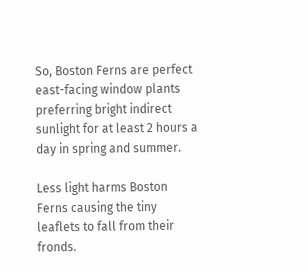So, Boston Ferns are perfect east-facing window plants preferring bright indirect sunlight for at least 2 hours a day in spring and summer.

Less light harms Boston Ferns causing the tiny leaflets to fall from their fronds.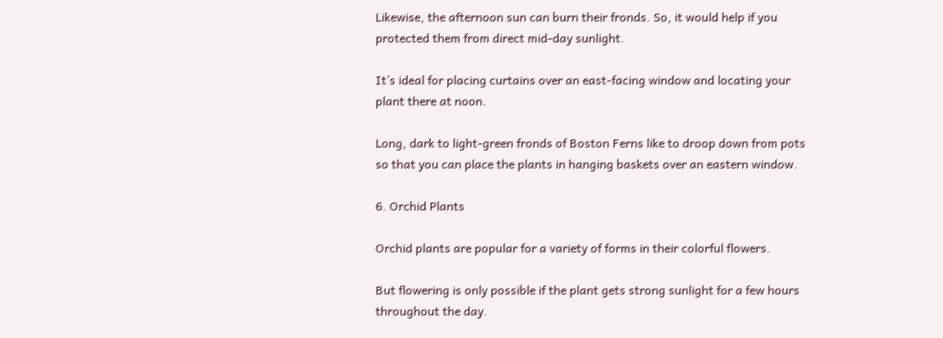Likewise, the afternoon sun can burn their fronds. So, it would help if you protected them from direct mid-day sunlight.

It’s ideal for placing curtains over an east-facing window and locating your plant there at noon.

Long, dark to light-green fronds of Boston Ferns like to droop down from pots so that you can place the plants in hanging baskets over an eastern window.

6. Orchid Plants

Orchid plants are popular for a variety of forms in their colorful flowers.

But flowering is only possible if the plant gets strong sunlight for a few hours throughout the day.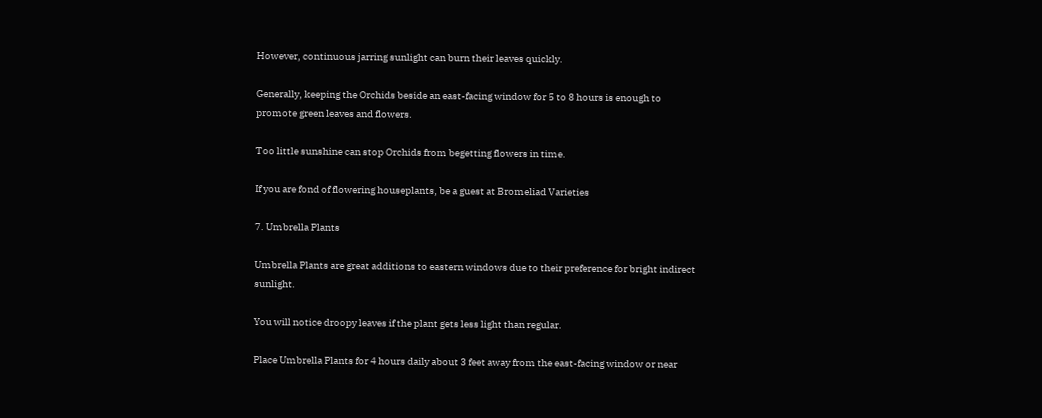However, continuous jarring sunlight can burn their leaves quickly.

Generally, keeping the Orchids beside an east-facing window for 5 to 8 hours is enough to promote green leaves and flowers.

Too little sunshine can stop Orchids from begetting flowers in time.

If you are fond of flowering houseplants, be a guest at Bromeliad Varieties

7. Umbrella Plants

Umbrella Plants are great additions to eastern windows due to their preference for bright indirect sunlight.

You will notice droopy leaves if the plant gets less light than regular.

Place Umbrella Plants for 4 hours daily about 3 feet away from the east-facing window or near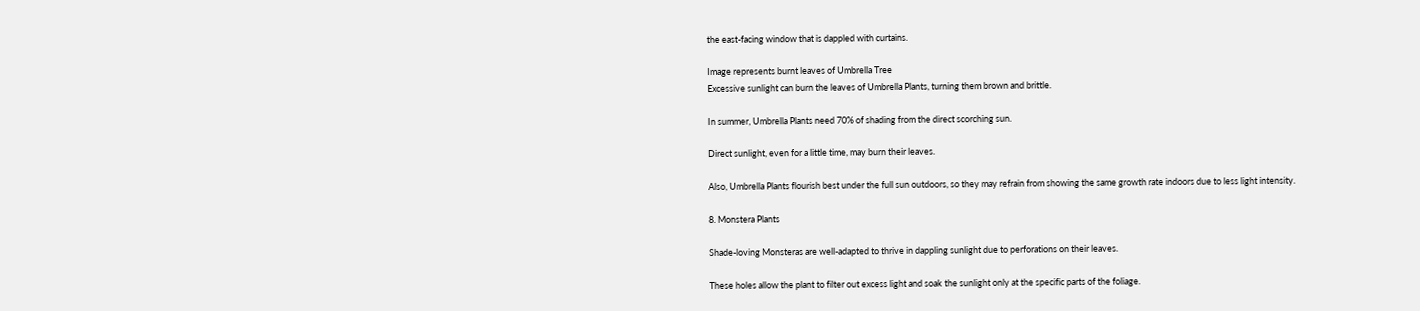the east-facing window that is dappled with curtains.

Image represents burnt leaves of Umbrella Tree
Excessive sunlight can burn the leaves of Umbrella Plants, turning them brown and brittle.

In summer, Umbrella Plants need 70% of shading from the direct scorching sun.

Direct sunlight, even for a little time, may burn their leaves.

Also, Umbrella Plants flourish best under the full sun outdoors, so they may refrain from showing the same growth rate indoors due to less light intensity.

8. Monstera Plants

Shade-loving Monsteras are well-adapted to thrive in dappling sunlight due to perforations on their leaves.

These holes allow the plant to filter out excess light and soak the sunlight only at the specific parts of the foliage.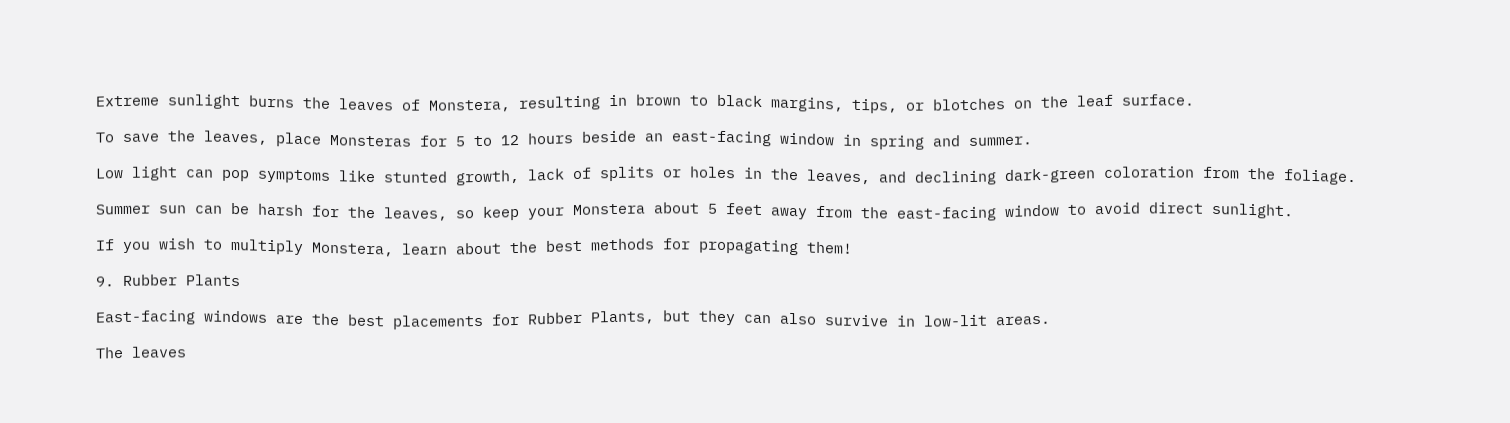Extreme sunlight burns the leaves of Monstera, resulting in brown to black margins, tips, or blotches on the leaf surface.

To save the leaves, place Monsteras for 5 to 12 hours beside an east-facing window in spring and summer.

Low light can pop symptoms like stunted growth, lack of splits or holes in the leaves, and declining dark-green coloration from the foliage.

Summer sun can be harsh for the leaves, so keep your Monstera about 5 feet away from the east-facing window to avoid direct sunlight.

If you wish to multiply Monstera, learn about the best methods for propagating them!

9. Rubber Plants

East-facing windows are the best placements for Rubber Plants, but they can also survive in low-lit areas.

The leaves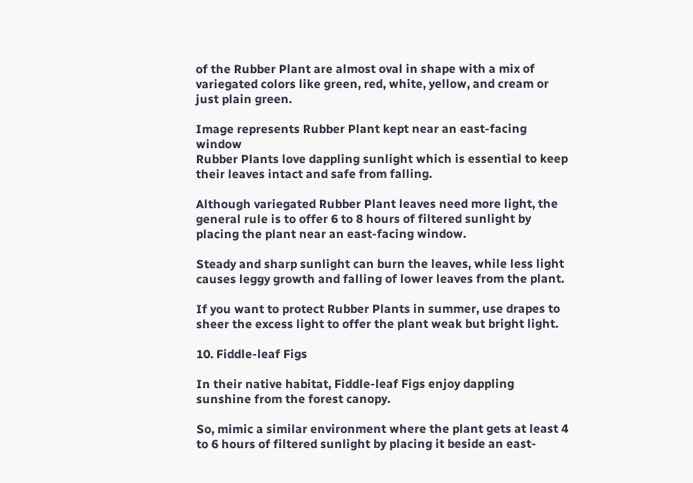of the Rubber Plant are almost oval in shape with a mix of variegated colors like green, red, white, yellow, and cream or just plain green.

Image represents Rubber Plant kept near an east-facing window
Rubber Plants love dappling sunlight which is essential to keep their leaves intact and safe from falling.

Although variegated Rubber Plant leaves need more light, the general rule is to offer 6 to 8 hours of filtered sunlight by placing the plant near an east-facing window.

Steady and sharp sunlight can burn the leaves, while less light causes leggy growth and falling of lower leaves from the plant.

If you want to protect Rubber Plants in summer, use drapes to sheer the excess light to offer the plant weak but bright light.

10. Fiddle-leaf Figs

In their native habitat, Fiddle-leaf Figs enjoy dappling sunshine from the forest canopy.

So, mimic a similar environment where the plant gets at least 4 to 6 hours of filtered sunlight by placing it beside an east-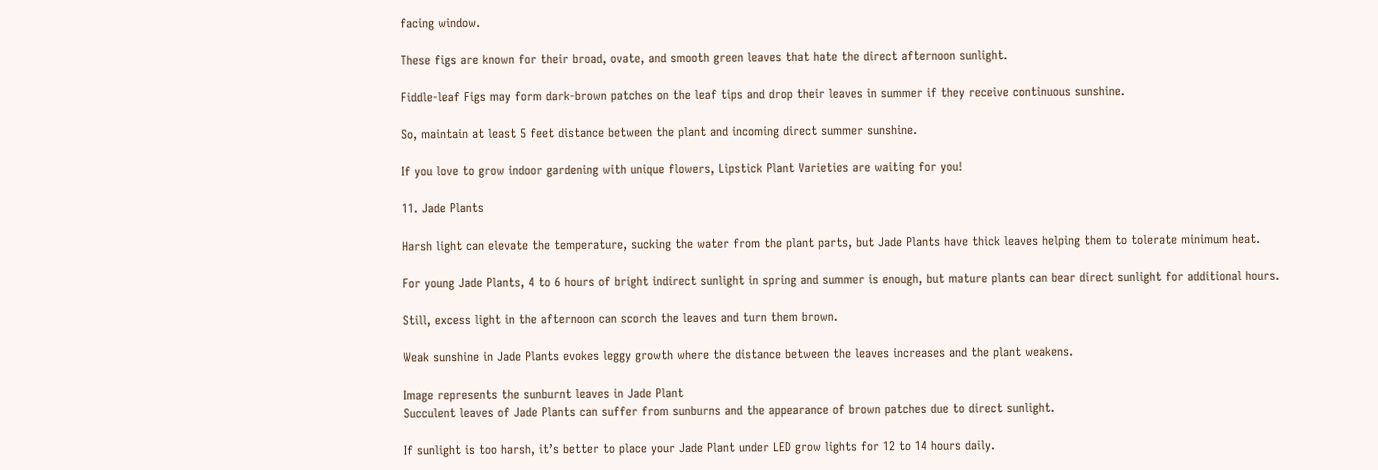facing window.

These figs are known for their broad, ovate, and smooth green leaves that hate the direct afternoon sunlight.

Fiddle-leaf Figs may form dark-brown patches on the leaf tips and drop their leaves in summer if they receive continuous sunshine.

So, maintain at least 5 feet distance between the plant and incoming direct summer sunshine.

If you love to grow indoor gardening with unique flowers, Lipstick Plant Varieties are waiting for you!

11. Jade Plants

Harsh light can elevate the temperature, sucking the water from the plant parts, but Jade Plants have thick leaves helping them to tolerate minimum heat.

For young Jade Plants, 4 to 6 hours of bright indirect sunlight in spring and summer is enough, but mature plants can bear direct sunlight for additional hours.

Still, excess light in the afternoon can scorch the leaves and turn them brown.

Weak sunshine in Jade Plants evokes leggy growth where the distance between the leaves increases and the plant weakens.

Image represents the sunburnt leaves in Jade Plant
Succulent leaves of Jade Plants can suffer from sunburns and the appearance of brown patches due to direct sunlight.

If sunlight is too harsh, it’s better to place your Jade Plant under LED grow lights for 12 to 14 hours daily.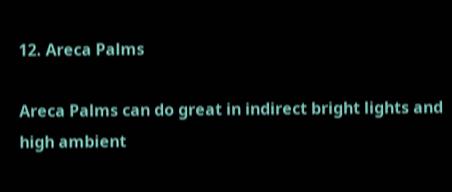12. Areca Palms

Areca Palms can do great in indirect bright lights and high ambient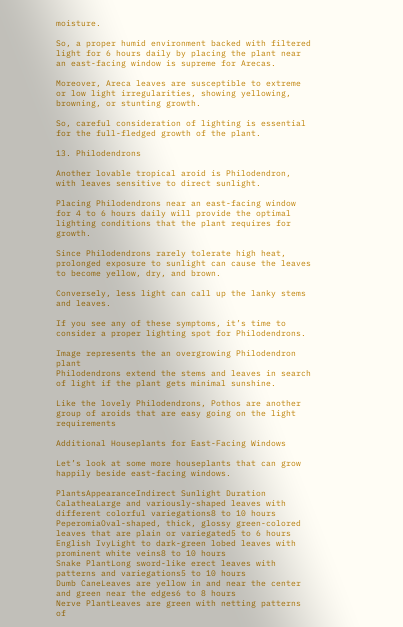moisture.

So, a proper humid environment backed with filtered light for 6 hours daily by placing the plant near an east-facing window is supreme for Arecas.

Moreover, Areca leaves are susceptible to extreme or low light irregularities, showing yellowing, browning, or stunting growth.

So, careful consideration of lighting is essential for the full-fledged growth of the plant.

13. Philodendrons

Another lovable tropical aroid is Philodendron, with leaves sensitive to direct sunlight.

Placing Philodendrons near an east-facing window for 4 to 6 hours daily will provide the optimal lighting conditions that the plant requires for growth.

Since Philodendrons rarely tolerate high heat, prolonged exposure to sunlight can cause the leaves to become yellow, dry, and brown.

Conversely, less light can call up the lanky stems and leaves.

If you see any of these symptoms, it’s time to consider a proper lighting spot for Philodendrons.

Image represents the an overgrowing Philodendron plant
Philodendrons extend the stems and leaves in search of light if the plant gets minimal sunshine.

Like the lovely Philodendrons, Pothos are another group of aroids that are easy going on the light requirements

Additional Houseplants for East-Facing Windows

Let’s look at some more houseplants that can grow happily beside east-facing windows.

PlantsAppearanceIndirect Sunlight Duration
CalatheaLarge and variously-shaped leaves with different colorful variegations8 to 10 hours
PeperomiaOval-shaped, thick, glossy green-colored leaves that are plain or variegated5 to 6 hours
English IvyLight to dark-green lobed leaves with prominent white veins8 to 10 hours
Snake PlantLong sword-like erect leaves with patterns and variegations5 to 10 hours
Dumb CaneLeaves are yellow in and near the center and green near the edges6 to 8 hours
Nerve PlantLeaves are green with netting patterns of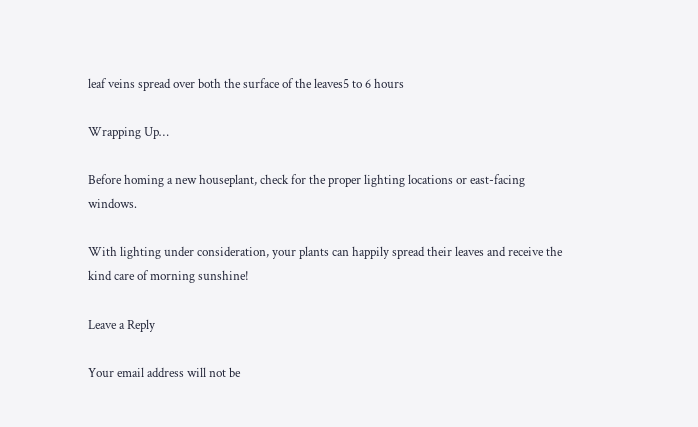leaf veins spread over both the surface of the leaves5 to 6 hours

Wrapping Up…

Before homing a new houseplant, check for the proper lighting locations or east-facing windows.

With lighting under consideration, your plants can happily spread their leaves and receive the kind care of morning sunshine!

Leave a Reply

Your email address will not be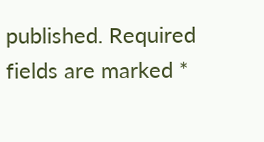published. Required fields are marked *